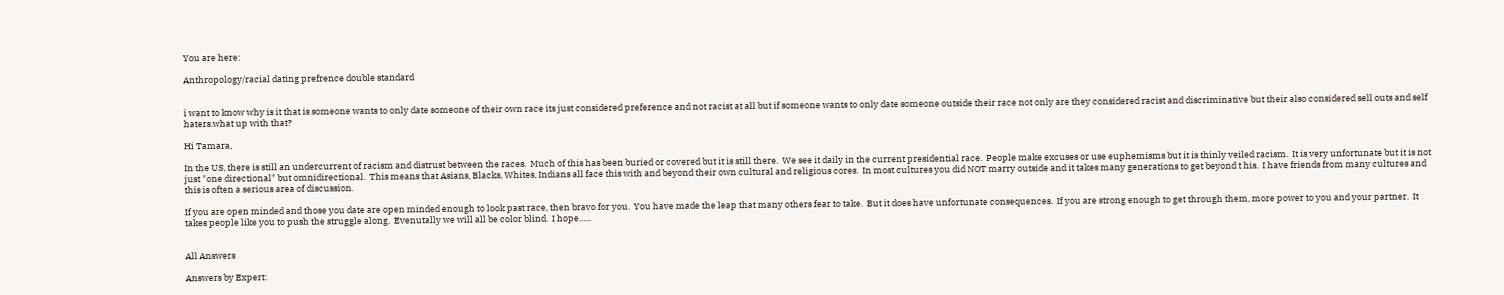You are here:

Anthropology/racial dating prefrence double standard


i want to know why is it that is someone wants to only date someone of their own race its just considered preference and not racist at all but if someone wants to only date someone outside their race not only are they considered racist and discriminative but their also considered sell outs and self haters.what up with that?

Hi Tamara,

In the US, there is still an undercurrent of racism and distrust between the races.  Much of this has been buried or covered but it is still there.  We see it daily in the current presidential race.  People make excuses or use euphemisms but it is thinly veiled racism.  It is very unfortunate but it is not just "one directional" but omnidirectional.  This means that Asians, Blacks, Whites, Indians all face this with and beyond their own cultural and religious cores.  In most cultures you did NOT marry outside and it takes many generations to get beyond t his.  I have friends from many cultures and this is often a serious area of discussion.

If you are open minded and those you date are open minded enough to look past race, then bravo for you.  You have made the leap that many others fear to take.  But it does have unfortunate consequences.  If you are strong enough to get through them, more power to you and your partner.  It takes people like you to push the struggle along.  Evenutally we will all be color blind.  I hope......


All Answers

Answers by Expert: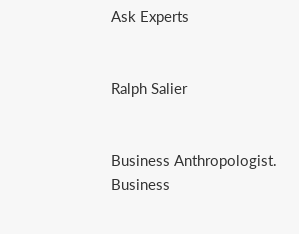Ask Experts


Ralph Salier


Business Anthropologist. Business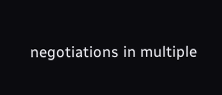negotiations in multiple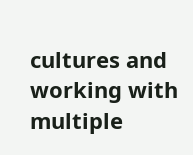cultures and working with multiple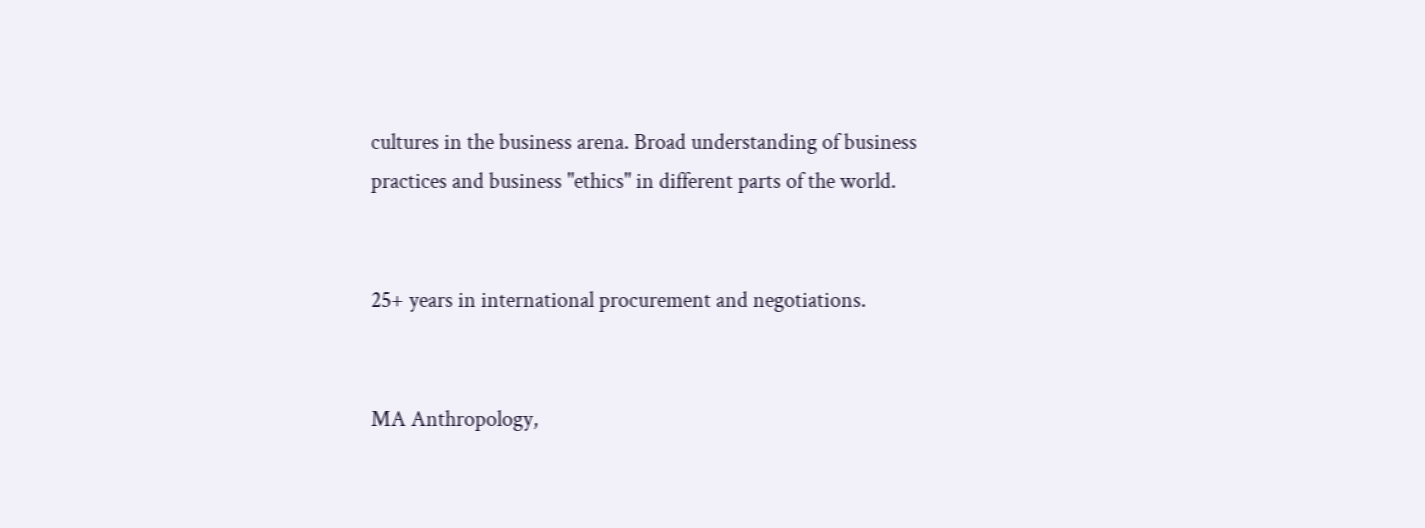cultures in the business arena. Broad understanding of business practices and business "ethics" in different parts of the world.


25+ years in international procurement and negotiations.


MA Anthropology,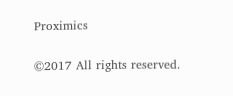Proximics

©2017 All rights reserved.